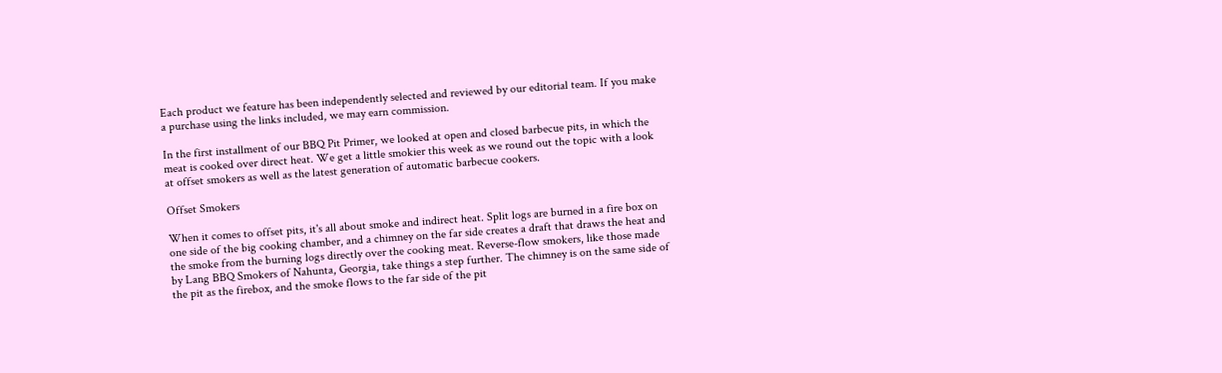Each product we feature has been independently selected and reviewed by our editorial team. If you make a purchase using the links included, we may earn commission.

In the first installment of our BBQ Pit Primer, we looked at open and closed barbecue pits, in which the meat is cooked over direct heat. We get a little smokier this week as we round out the topic with a look at offset smokers as well as the latest generation of automatic barbecue cookers.

Offset Smokers

When it comes to offset pits, it's all about smoke and indirect heat. Split logs are burned in a fire box on one side of the big cooking chamber, and a chimney on the far side creates a draft that draws the heat and the smoke from the burning logs directly over the cooking meat. Reverse-flow smokers, like those made by Lang BBQ Smokers of Nahunta, Georgia, take things a step further. The chimney is on the same side of the pit as the firebox, and the smoke flows to the far side of the pit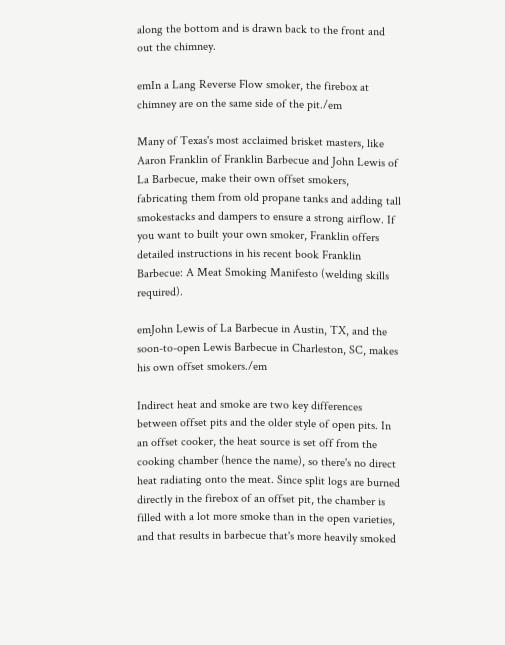along the bottom and is drawn back to the front and out the chimney.

emIn a Lang Reverse Flow smoker, the firebox at chimney are on the same side of the pit./em

Many of Texas's most acclaimed brisket masters, like Aaron Franklin of Franklin Barbecue and John Lewis of La Barbecue, make their own offset smokers, fabricating them from old propane tanks and adding tall smokestacks and dampers to ensure a strong airflow. If you want to built your own smoker, Franklin offers detailed instructions in his recent book Franklin Barbecue: A Meat Smoking Manifesto (welding skills required).

emJohn Lewis of La Barbecue in Austin, TX, and the soon-to-open Lewis Barbecue in Charleston, SC, makes his own offset smokers./em

Indirect heat and smoke are two key differences between offset pits and the older style of open pits. In an offset cooker, the heat source is set off from the cooking chamber (hence the name), so there's no direct heat radiating onto the meat. Since split logs are burned directly in the firebox of an offset pit, the chamber is filled with a lot more smoke than in the open varieties, and that results in barbecue that's more heavily smoked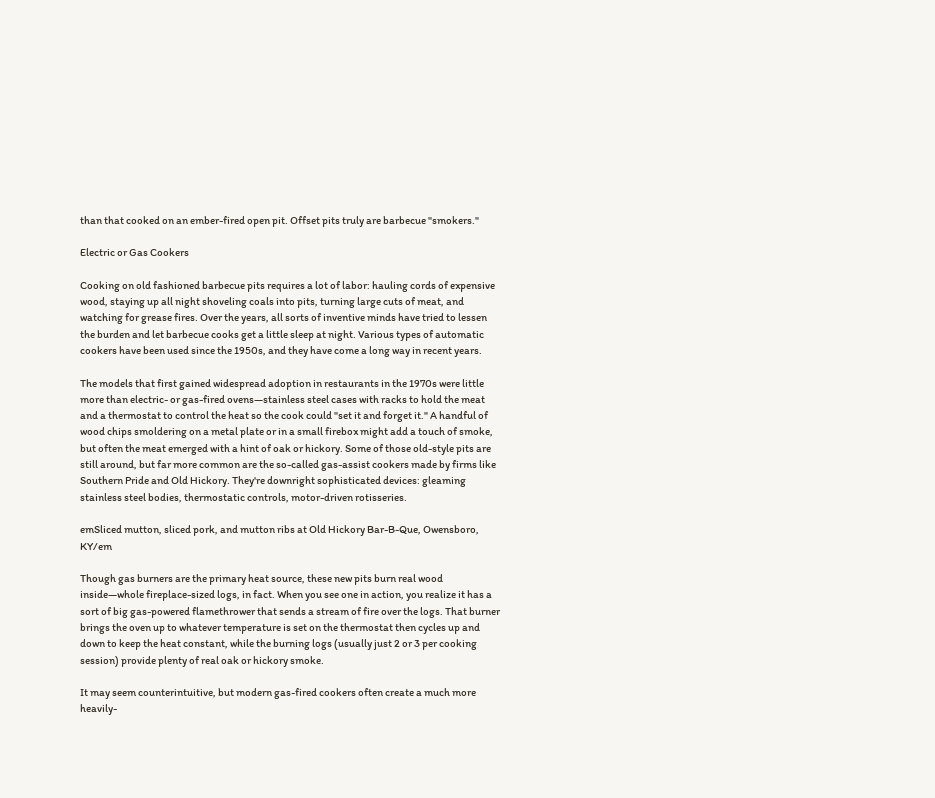than that cooked on an ember-fired open pit. Offset pits truly are barbecue "smokers."

Electric or Gas Cookers

Cooking on old fashioned barbecue pits requires a lot of labor: hauling cords of expensive wood, staying up all night shoveling coals into pits, turning large cuts of meat, and watching for grease fires. Over the years, all sorts of inventive minds have tried to lessen the burden and let barbecue cooks get a little sleep at night. Various types of automatic cookers have been used since the 1950s, and they have come a long way in recent years.

The models that first gained widespread adoption in restaurants in the 1970s were little more than electric- or gas-fired ovens—stainless steel cases with racks to hold the meat and a thermostat to control the heat so the cook could "set it and forget it." A handful of wood chips smoldering on a metal plate or in a small firebox might add a touch of smoke, but often the meat emerged with a hint of oak or hickory. Some of those old-style pits are still around, but far more common are the so-called gas-assist cookers made by firms like Southern Pride and Old Hickory. They're downright sophisticated devices: gleaming stainless steel bodies, thermostatic controls, motor-driven rotisseries.

emSliced mutton, sliced pork, and mutton ribs at Old Hickory Bar-B-Que, Owensboro, KY/em

Though gas burners are the primary heat source, these new pits burn real wood inside—whole fireplace-sized logs, in fact. When you see one in action, you realize it has a sort of big gas-powered flamethrower that sends a stream of fire over the logs. That burner brings the oven up to whatever temperature is set on the thermostat then cycles up and down to keep the heat constant, while the burning logs (usually just 2 or 3 per cooking session) provide plenty of real oak or hickory smoke.

It may seem counterintuitive, but modern gas-fired cookers often create a much more heavily-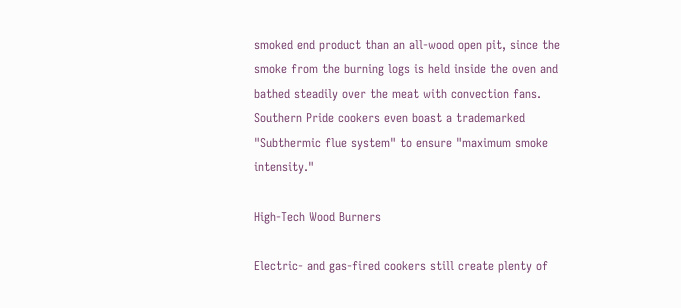smoked end product than an all-wood open pit, since the smoke from the burning logs is held inside the oven and bathed steadily over the meat with convection fans. Southern Pride cookers even boast a trademarked "Subthermic flue system" to ensure "maximum smoke intensity."

High-Tech Wood Burners

Electric- and gas-fired cookers still create plenty of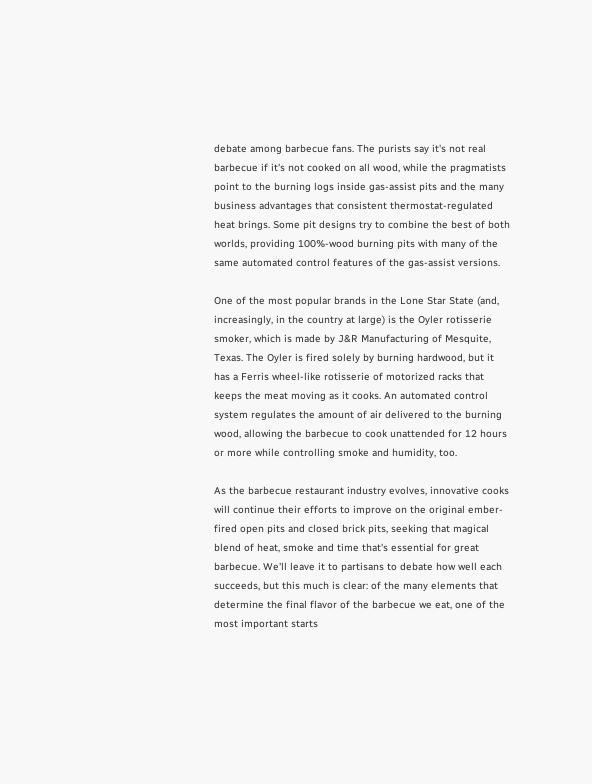debate among barbecue fans. The purists say it's not real barbecue if it's not cooked on all wood, while the pragmatists point to the burning logs inside gas-assist pits and the many business advantages that consistent thermostat-regulated heat brings. Some pit designs try to combine the best of both worlds, providing 100%-wood burning pits with many of the same automated control features of the gas-assist versions.

One of the most popular brands in the Lone Star State (and, increasingly, in the country at large) is the Oyler rotisserie smoker, which is made by J&R Manufacturing of Mesquite, Texas. The Oyler is fired solely by burning hardwood, but it has a Ferris wheel-like rotisserie of motorized racks that keeps the meat moving as it cooks. An automated control system regulates the amount of air delivered to the burning wood, allowing the barbecue to cook unattended for 12 hours or more while controlling smoke and humidity, too.

As the barbecue restaurant industry evolves, innovative cooks will continue their efforts to improve on the original ember-fired open pits and closed brick pits, seeking that magical blend of heat, smoke and time that's essential for great barbecue. We'll leave it to partisans to debate how well each succeeds, but this much is clear: of the many elements that determine the final flavor of the barbecue we eat, one of the most important starts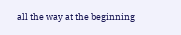all the way at the beginning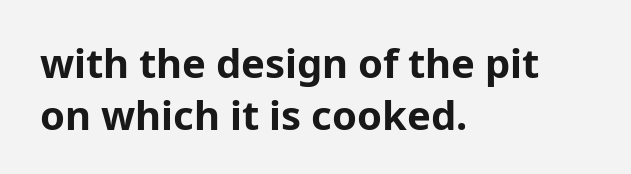with the design of the pit on which it is cooked.